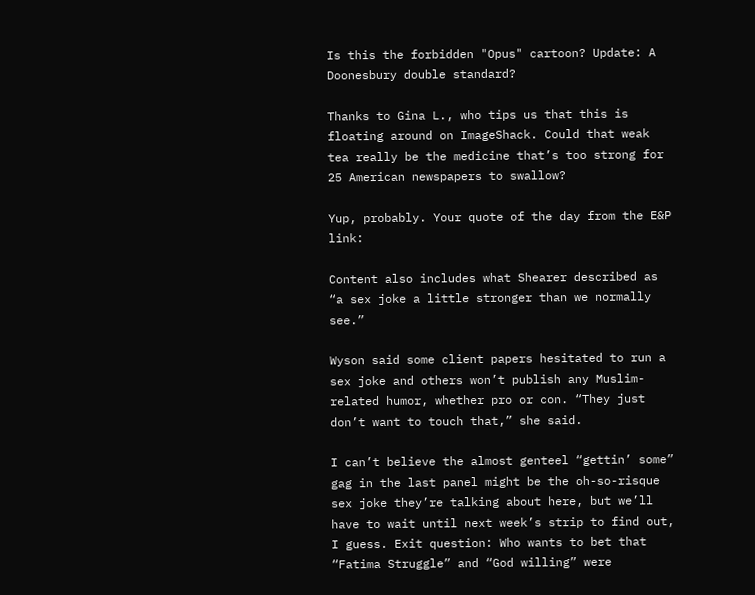Is this the forbidden "Opus" cartoon? Update: A Doonesbury double standard?

Thanks to Gina L., who tips us that this is floating around on ImageShack. Could that weak tea really be the medicine that’s too strong for 25 American newspapers to swallow?

Yup, probably. Your quote of the day from the E&P link:

Content also includes what Shearer described as “a sex joke a little stronger than we normally see.”

Wyson said some client papers hesitated to run a sex joke and others won’t publish any Muslim-related humor, whether pro or con. “They just don’t want to touch that,” she said.

I can’t believe the almost genteel “gettin’ some” gag in the last panel might be the oh-so-risque sex joke they’re talking about here, but we’ll have to wait until next week’s strip to find out, I guess. Exit question: Who wants to bet that “Fatima Struggle” and “God willing” were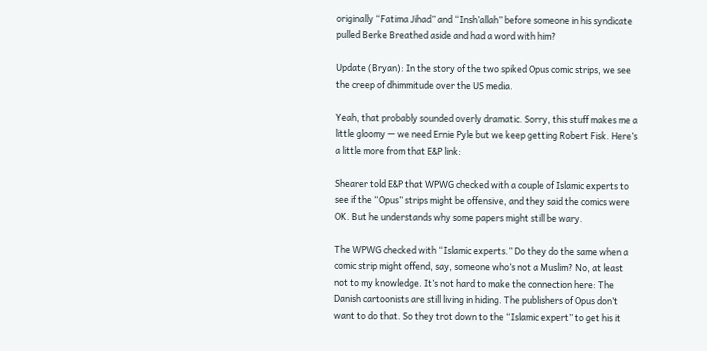originally “Fatima Jihad” and “Insh’allah” before someone in his syndicate pulled Berke Breathed aside and had a word with him?

Update (Bryan): In the story of the two spiked Opus comic strips, we see the creep of dhimmitude over the US media.

Yeah, that probably sounded overly dramatic. Sorry, this stuff makes me a little gloomy — we need Ernie Pyle but we keep getting Robert Fisk. Here’s a little more from that E&P link:

Shearer told E&P that WPWG checked with a couple of Islamic experts to see if the “Opus” strips might be offensive, and they said the comics were OK. But he understands why some papers might still be wary.

The WPWG checked with “Islamic experts.” Do they do the same when a comic strip might offend, say, someone who’s not a Muslim? No, at least not to my knowledge. It’s not hard to make the connection here: The Danish cartoonists are still living in hiding. The publishers of Opus don’t want to do that. So they trot down to the “Islamic expert” to get his it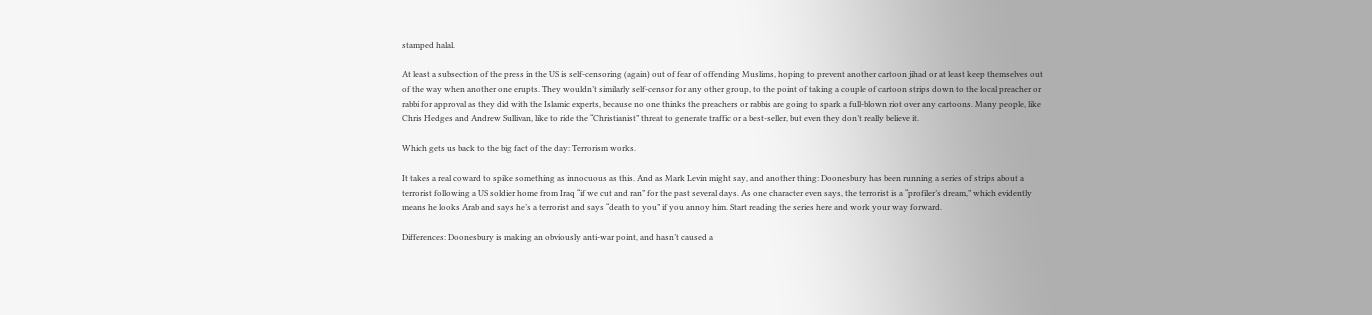stamped halal.

At least a subsection of the press in the US is self-censoring (again) out of fear of offending Muslims, hoping to prevent another cartoon jihad or at least keep themselves out of the way when another one erupts. They wouldn’t similarly self-censor for any other group, to the point of taking a couple of cartoon strips down to the local preacher or rabbi for approval as they did with the Islamic experts, because no one thinks the preachers or rabbis are going to spark a full-blown riot over any cartoons. Many people, like Chris Hedges and Andrew Sullivan, like to ride the “Christianist” threat to generate traffic or a best-seller, but even they don’t really believe it.

Which gets us back to the big fact of the day: Terrorism works.

It takes a real coward to spike something as innocuous as this. And as Mark Levin might say, and another thing: Doonesbury has been running a series of strips about a terrorist following a US soldier home from Iraq “if we cut and ran” for the past several days. As one character even says, the terrorist is a “profiler’s dream,” which evidently means he looks Arab and says he’s a terrorist and says “death to you” if you annoy him. Start reading the series here and work your way forward.

Differences: Doonesbury is making an obviously anti-war point, and hasn’t caused a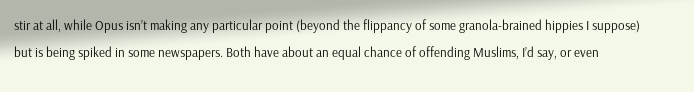stir at all, while Opus isn’t making any particular point (beyond the flippancy of some granola-brained hippies I suppose) but is being spiked in some newspapers. Both have about an equal chance of offending Muslims, I’d say, or even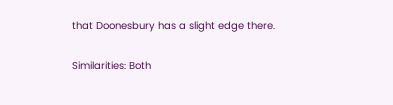that Doonesbury has a slight edge there.

Similarities: Both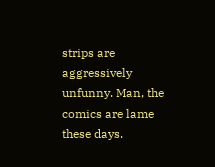strips are aggressively unfunny. Man, the comics are lame these days.